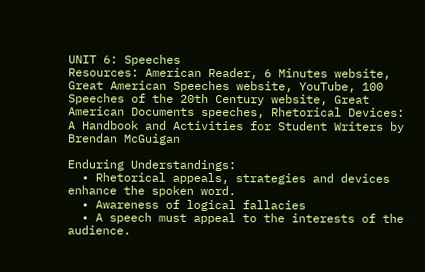UNIT 6: Speeches
Resources: American Reader, 6 Minutes website, Great American Speeches website, YouTube, 100 Speeches of the 20th Century website, Great American Documents speeches, Rhetorical Devices: A Handbook and Activities for Student Writers by Brendan McGuigan

Enduring Understandings:
  • Rhetorical appeals, strategies and devices enhance the spoken word.
  • Awareness of logical fallacies
  • A speech must appeal to the interests of the audience.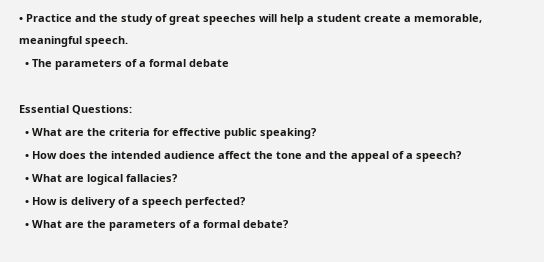• Practice and the study of great speeches will help a student create a memorable, meaningful speech.
  • The parameters of a formal debate

Essential Questions:
  • What are the criteria for effective public speaking?
  • How does the intended audience affect the tone and the appeal of a speech?
  • What are logical fallacies?
  • How is delivery of a speech perfected?
  • What are the parameters of a formal debate?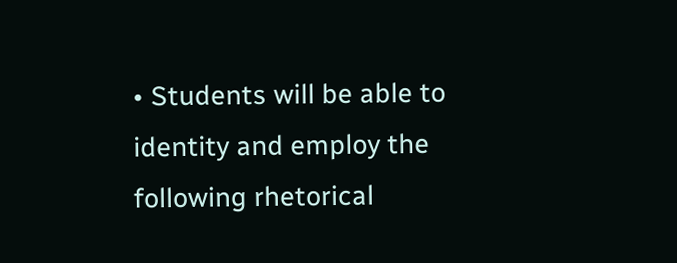• Students will be able to identity and employ the following rhetorical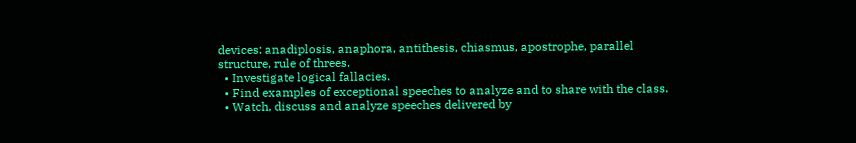devices: anadiplosis, anaphora, antithesis, chiasmus, apostrophe, parallel structure, rule of threes.
  • Investigate logical fallacies.
  • Find examples of exceptional speeches to analyze and to share with the class.
  • Watch, discuss and analyze speeches delivered by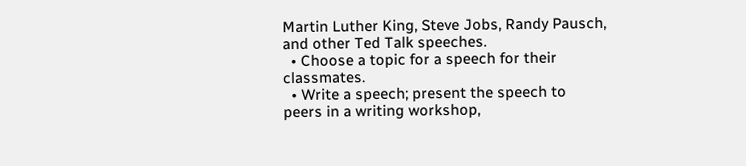Martin Luther King, Steve Jobs, Randy Pausch, and other Ted Talk speeches.
  • Choose a topic for a speech for their classmates.
  • Write a speech; present the speech to peers in a writing workshop,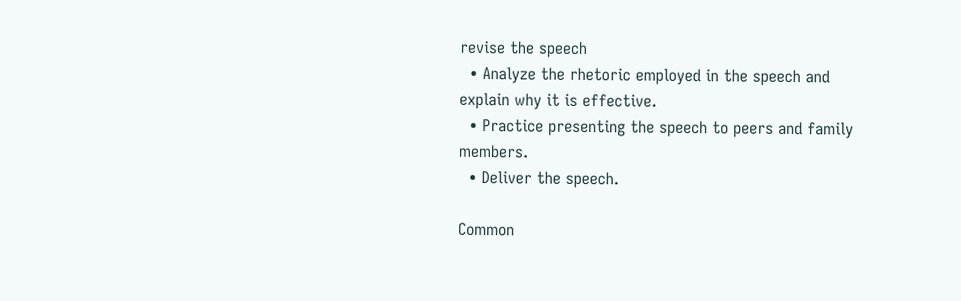revise the speech
  • Analyze the rhetoric employed in the speech and explain why it is effective.
  • Practice presenting the speech to peers and family members.
  • Deliver the speech.

Common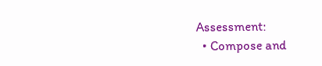Assessment:
  • Compose and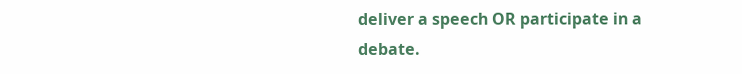deliver a speech OR participate in a debate.